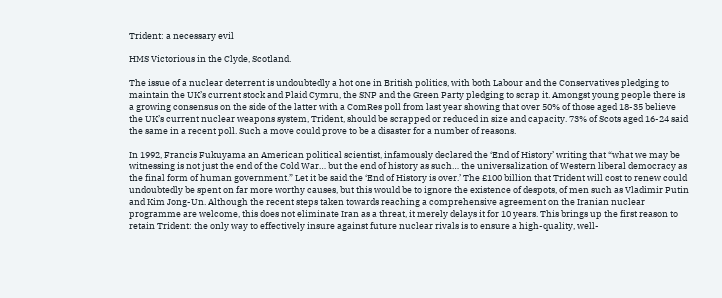Trident: a necessary evil

HMS Victorious in the Clyde, Scotland.

The issue of a nuclear deterrent is undoubtedly a hot one in British politics, with both Labour and the Conservatives pledging to maintain the UK’s current stock and Plaid Cymru, the SNP and the Green Party pledging to scrap it. Amongst young people there is a growing consensus on the side of the latter with a ComRes poll from last year showing that over 50% of those aged 18-35 believe the UK’s current nuclear weapons system, Trident, should be scrapped or reduced in size and capacity. 73% of Scots aged 16-24 said the same in a recent poll. Such a move could prove to be a disaster for a number of reasons.

In 1992, Francis Fukuyama an American political scientist, infamously declared the ‘End of History’ writing that “what we may be witnessing is not just the end of the Cold War… but the end of history as such… the universalization of Western liberal democracy as the final form of human government.” Let it be said the ‘End of History is over.’ The £100 billion that Trident will cost to renew could undoubtedly be spent on far more worthy causes, but this would be to ignore the existence of despots, of men such as Vladimir Putin and Kim Jong-Un. Although the recent steps taken towards reaching a comprehensive agreement on the Iranian nuclear programme are welcome, this does not eliminate Iran as a threat, it merely delays it for 10 years. This brings up the first reason to retain Trident: the only way to effectively insure against future nuclear rivals is to ensure a high-quality, well-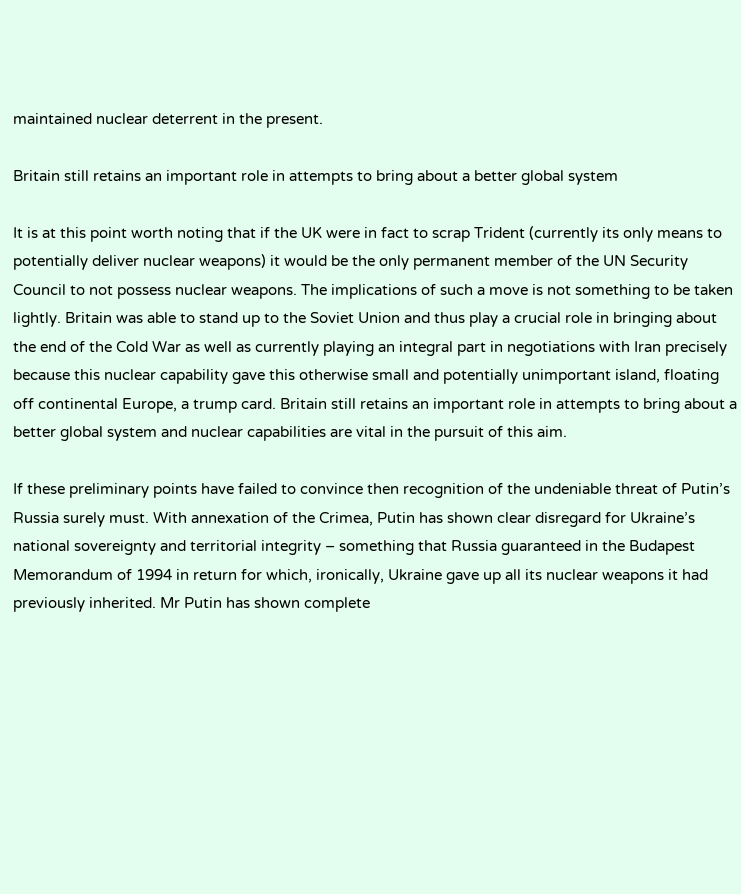maintained nuclear deterrent in the present.

Britain still retains an important role in attempts to bring about a better global system

It is at this point worth noting that if the UK were in fact to scrap Trident (currently its only means to potentially deliver nuclear weapons) it would be the only permanent member of the UN Security Council to not possess nuclear weapons. The implications of such a move is not something to be taken lightly. Britain was able to stand up to the Soviet Union and thus play a crucial role in bringing about the end of the Cold War as well as currently playing an integral part in negotiations with Iran precisely because this nuclear capability gave this otherwise small and potentially unimportant island, floating off continental Europe, a trump card. Britain still retains an important role in attempts to bring about a better global system and nuclear capabilities are vital in the pursuit of this aim.

If these preliminary points have failed to convince then recognition of the undeniable threat of Putin’s Russia surely must. With annexation of the Crimea, Putin has shown clear disregard for Ukraine’s national sovereignty and territorial integrity – something that Russia guaranteed in the Budapest Memorandum of 1994 in return for which, ironically, Ukraine gave up all its nuclear weapons it had previously inherited. Mr Putin has shown complete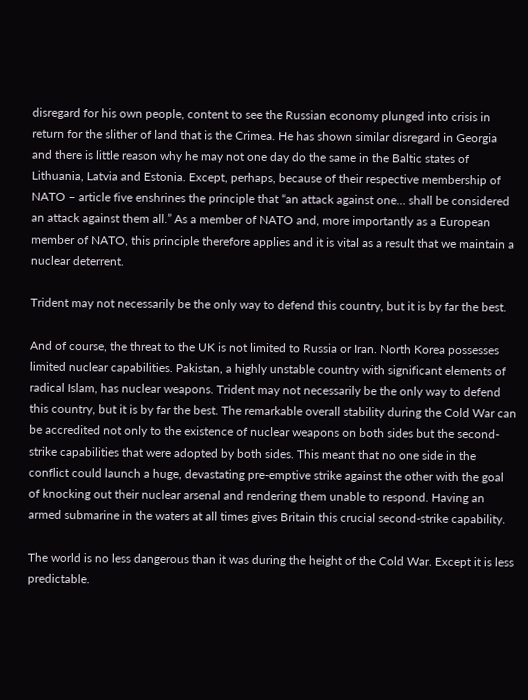disregard for his own people, content to see the Russian economy plunged into crisis in return for the slither of land that is the Crimea. He has shown similar disregard in Georgia and there is little reason why he may not one day do the same in the Baltic states of Lithuania, Latvia and Estonia. Except, perhaps, because of their respective membership of NATO – article five enshrines the principle that “an attack against one… shall be considered an attack against them all.” As a member of NATO and, more importantly as a European member of NATO, this principle therefore applies and it is vital as a result that we maintain a nuclear deterrent.

Trident may not necessarily be the only way to defend this country, but it is by far the best.

And of course, the threat to the UK is not limited to Russia or Iran. North Korea possesses limited nuclear capabilities. Pakistan, a highly unstable country with significant elements of radical Islam, has nuclear weapons. Trident may not necessarily be the only way to defend this country, but it is by far the best. The remarkable overall stability during the Cold War can be accredited not only to the existence of nuclear weapons on both sides but the second-strike capabilities that were adopted by both sides. This meant that no one side in the conflict could launch a huge, devastating pre-emptive strike against the other with the goal of knocking out their nuclear arsenal and rendering them unable to respond. Having an armed submarine in the waters at all times gives Britain this crucial second-strike capability.

The world is no less dangerous than it was during the height of the Cold War. Except it is less predictable.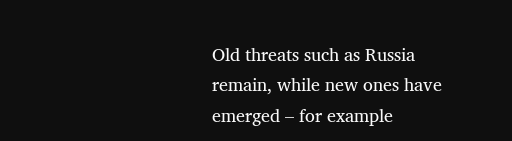Old threats such as Russia remain, while new ones have emerged – for example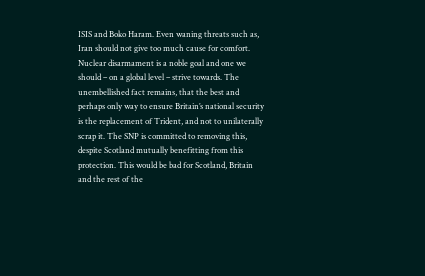ISIS and Boko Haram. Even waning threats such as, Iran should not give too much cause for comfort. Nuclear disarmament is a noble goal and one we should – on a global level – strive towards. The unembellished fact remains, that the best and perhaps only way to ensure Britain’s national security is the replacement of Trident, and not to unilaterally scrap it. The SNP is committed to removing this, despite Scotland mutually benefitting from this protection. This would be bad for Scotland, Britain and the rest of the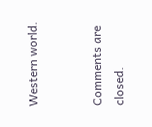Western world.


Comments are closed.